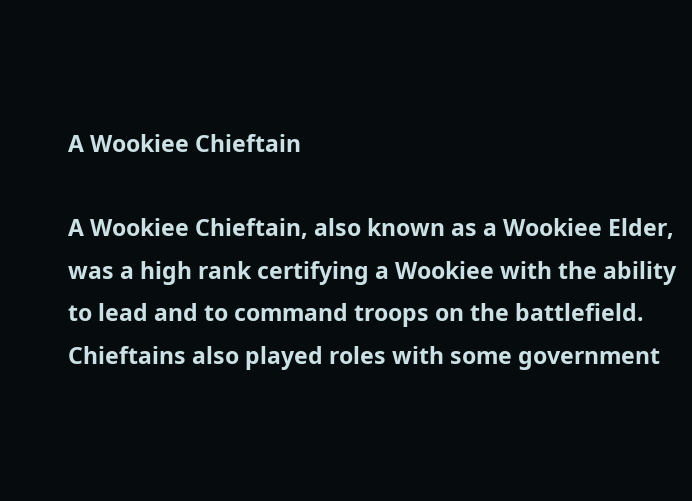A Wookiee Chieftain

A Wookiee Chieftain, also known as a Wookiee Elder, was a high rank certifying a Wookiee with the ability to lead and to command troops on the battlefield. Chieftains also played roles with some government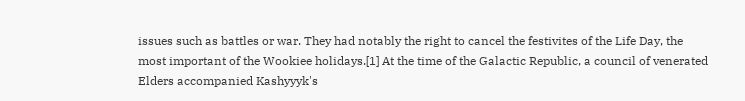issues such as battles or war. They had notably the right to cancel the festivites of the Life Day, the most important of the Wookiee holidays.[1] At the time of the Galactic Republic, a council of venerated Elders accompanied Kashyyyk's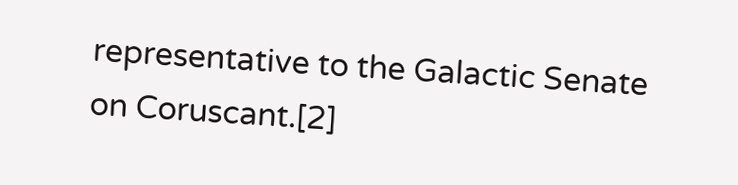representative to the Galactic Senate on Coruscant.[2]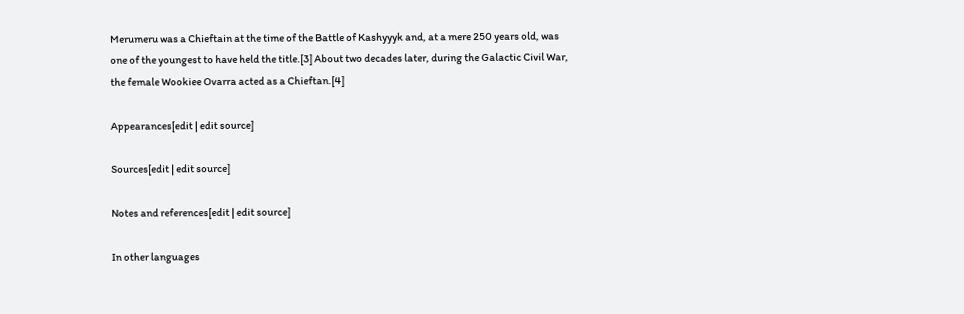Merumeru was a Chieftain at the time of the Battle of Kashyyyk and, at a mere 250 years old, was one of the youngest to have held the title.[3] About two decades later, during the Galactic Civil War, the female Wookiee Ovarra acted as a Chieftan.[4]

Appearances[edit | edit source]

Sources[edit | edit source]

Notes and references[edit | edit source]

In other languages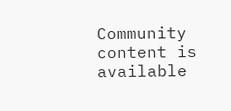Community content is available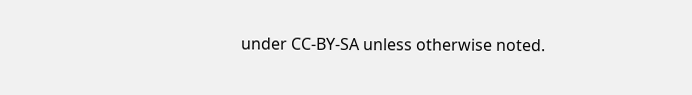under CC-BY-SA unless otherwise noted.